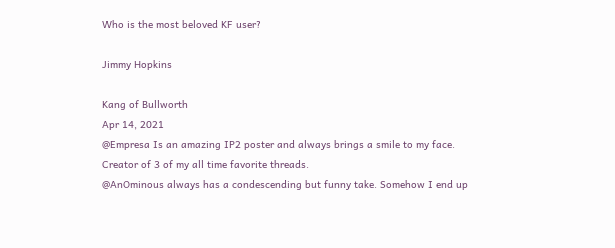Who is the most beloved KF user?

Jimmy Hopkins

Kang of Bullworth
Apr 14, 2021
@Empresa Is an amazing IP2 poster and always brings a smile to my face. Creator of 3 of my all time favorite threads.
@AnOminous always has a condescending but funny take. Somehow I end up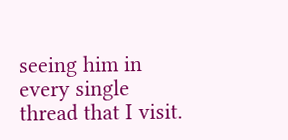seeing him in every single thread that I visit.